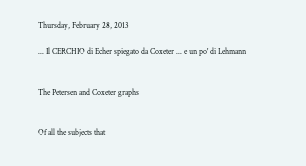Thursday, February 28, 2013

... Il CERCHIO di Echer spiegato da Coxeter ... e un po' di Lehmann


The Petersen and Coxeter graphs


Of all the subjects that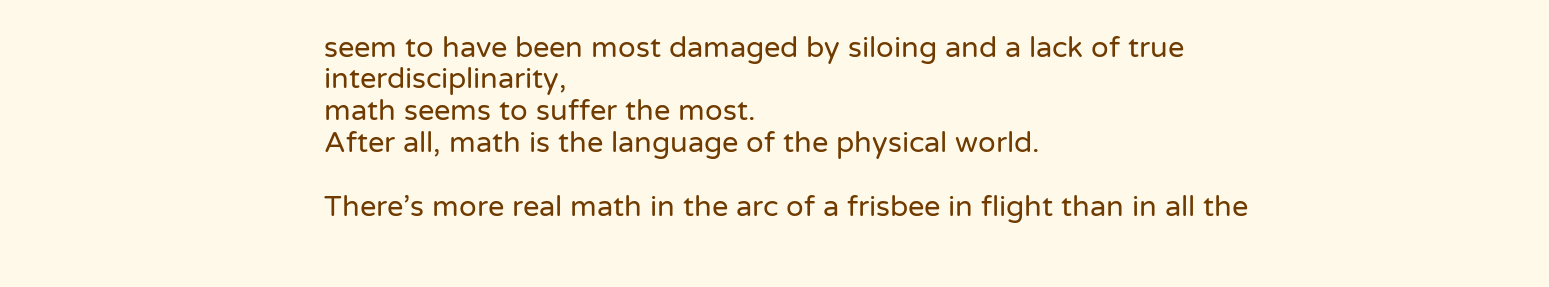seem to have been most damaged by siloing and a lack of true interdisciplinarity,
math seems to suffer the most.
After all, math is the language of the physical world.

There’s more real math in the arc of a frisbee in flight than in all the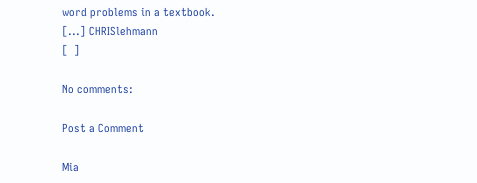word problems in a textbook.
[...] CHRISlehmann
[  ]

No comments:

Post a Comment

Mia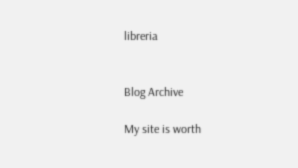libreria


Blog Archive

My site is worth